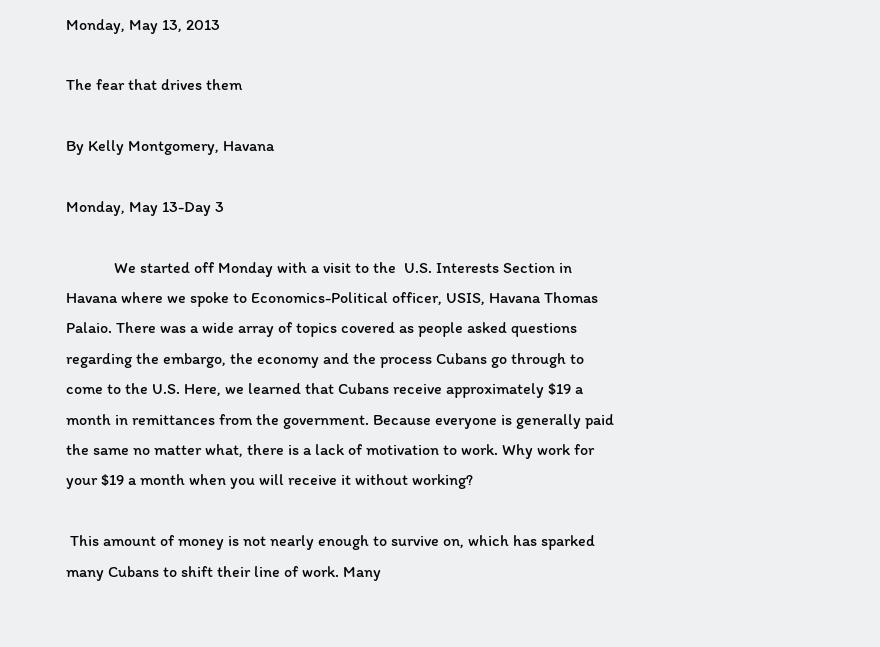Monday, May 13, 2013

The fear that drives them

By Kelly Montgomery, Havana

Monday, May 13-Day 3

            We started off Monday with a visit to the  U.S. Interests Section in Havana where we spoke to Economics-Political officer, USIS, Havana Thomas Palaio. There was a wide array of topics covered as people asked questions regarding the embargo, the economy and the process Cubans go through to come to the U.S. Here, we learned that Cubans receive approximately $19 a month in remittances from the government. Because everyone is generally paid the same no matter what, there is a lack of motivation to work. Why work for your $19 a month when you will receive it without working?

 This amount of money is not nearly enough to survive on, which has sparked many Cubans to shift their line of work. Many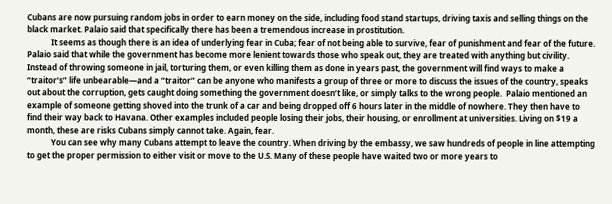Cubans are now pursuing random jobs in order to earn money on the side, including food stand startups, driving taxis and selling things on the black market. Palaio said that specifically there has been a tremendous increase in prostitution.
            It seems as though there is an idea of underlying fear in Cuba; fear of not being able to survive, fear of punishment and fear of the future. Palaio said that while the government has become more lenient towards those who speak out, they are treated with anything but civility. Instead of throwing someone in jail, torturing them, or even killing them as done in years past, the government will find ways to make a “traitor’s” life unbearable—and a “traitor” can be anyone who manifests a group of three or more to discuss the issues of the country, speaks out about the corruption, gets caught doing something the government doesn’t like, or simply talks to the wrong people.  Palaio mentioned an example of someone getting shoved into the trunk of a car and being dropped off 6 hours later in the middle of nowhere. They then have to find their way back to Havana. Other examples included people losing their jobs, their housing, or enrollment at universities. Living on $19 a month, these are risks Cubans simply cannot take. Again, fear.
            You can see why many Cubans attempt to leave the country. When driving by the embassy, we saw hundreds of people in line attempting to get the proper permission to either visit or move to the U.S. Many of these people have waited two or more years to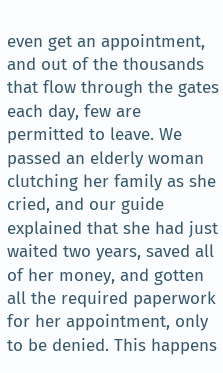even get an appointment, and out of the thousands that flow through the gates each day, few are permitted to leave. We passed an elderly woman clutching her family as she cried, and our guide explained that she had just waited two years, saved all of her money, and gotten all the required paperwork for her appointment, only to be denied. This happens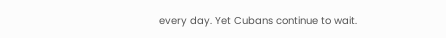every day. Yet Cubans continue to wait.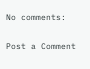No comments:

Post a Comment